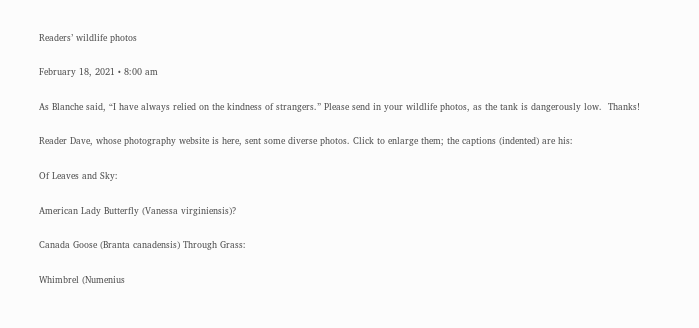Readers’ wildlife photos

February 18, 2021 • 8:00 am

As Blanche said, “I have always relied on the kindness of strangers.” Please send in your wildlife photos, as the tank is dangerously low.  Thanks!

Reader Dave, whose photography website is here, sent some diverse photos. Click to enlarge them; the captions (indented) are his:

Of Leaves and Sky:

American Lady Butterfly (Vanessa virginiensis)?

Canada Goose (Branta canadensis) Through Grass:

Whimbrel (Numenius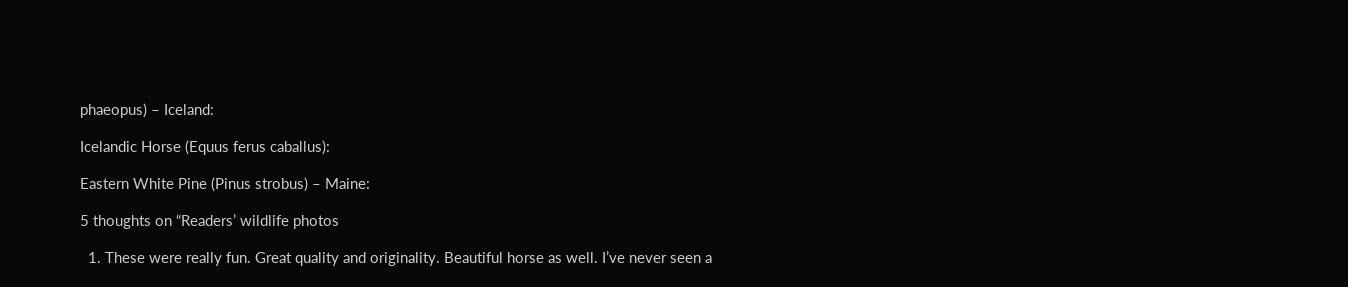phaeopus) – Iceland:

Icelandic Horse (Equus ferus caballus):

Eastern White Pine (Pinus strobus) – Maine:

5 thoughts on “Readers’ wildlife photos

  1. These were really fun. Great quality and originality. Beautiful horse as well. I’ve never seen a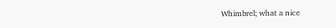Whimbrel; what a nice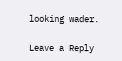looking wader.

Leave a Reply